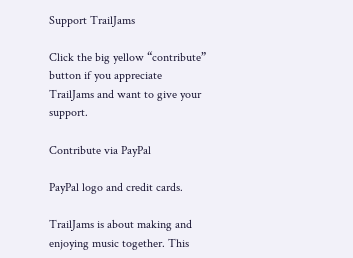Support TrailJams

Click the big yellow “contribute” button if you appreciate TrailJams and want to give your support.

Contribute via PayPal

PayPal logo and credit cards.

TrailJams is about making and enjoying music together. This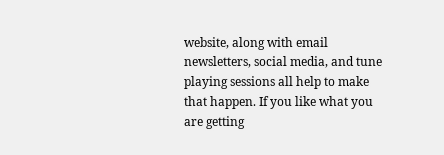website, along with email newsletters, social media, and tune playing sessions all help to make that happen. If you like what you are getting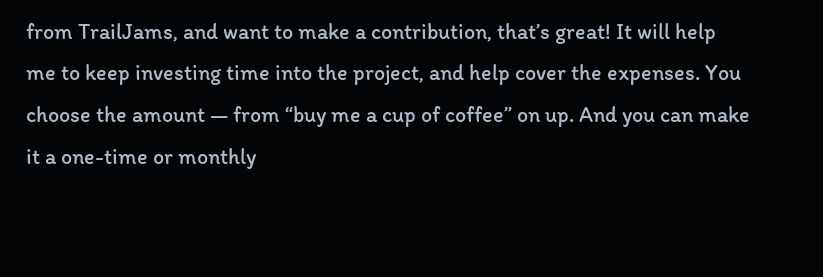from TrailJams, and want to make a contribution, that’s great! It will help me to keep investing time into the project, and help cover the expenses. You choose the amount — from “buy me a cup of coffee” on up. And you can make it a one-time or monthly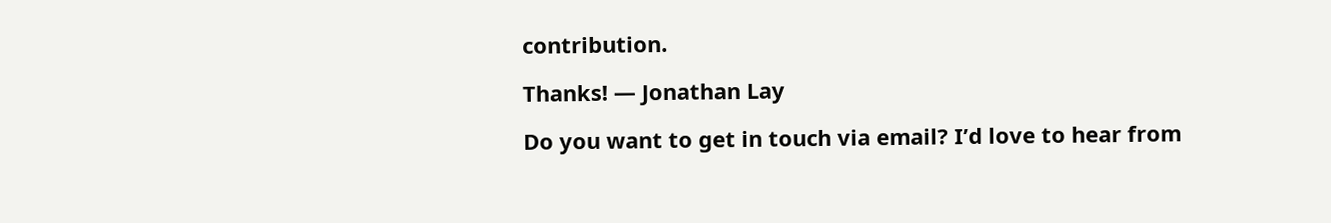contribution.

Thanks! — Jonathan Lay

Do you want to get in touch via email? I’d love to hear from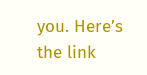you. Here’s the link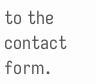to the contact form.